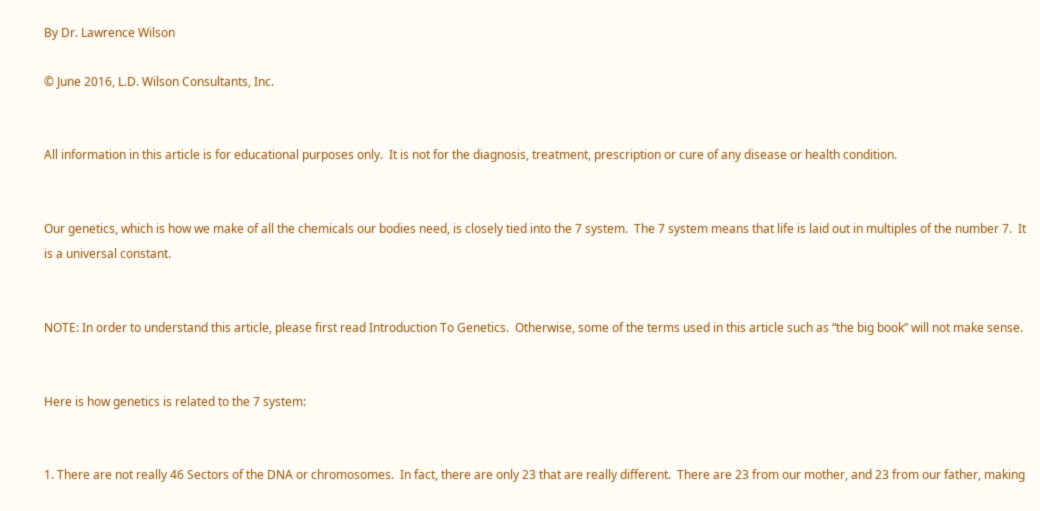By Dr. Lawrence Wilson

© June 2016, L.D. Wilson Consultants, Inc.


All information in this article is for educational purposes only.  It is not for the diagnosis, treatment, prescription or cure of any disease or health condition.


Our genetics, which is how we make of all the chemicals our bodies need, is closely tied into the 7 system.  The 7 system means that life is laid out in multiples of the number 7.  It is a universal constant.


NOTE: In order to understand this article, please first read Introduction To Genetics.  Otherwise, some of the terms used in this article such as “the big book” will not make sense.


Here is how genetics is related to the 7 system:


1. There are not really 46 Sectors of the DNA or chromosomes.  In fact, there are only 23 that are really different.  There are 23 from our mother, and 23 from our father, making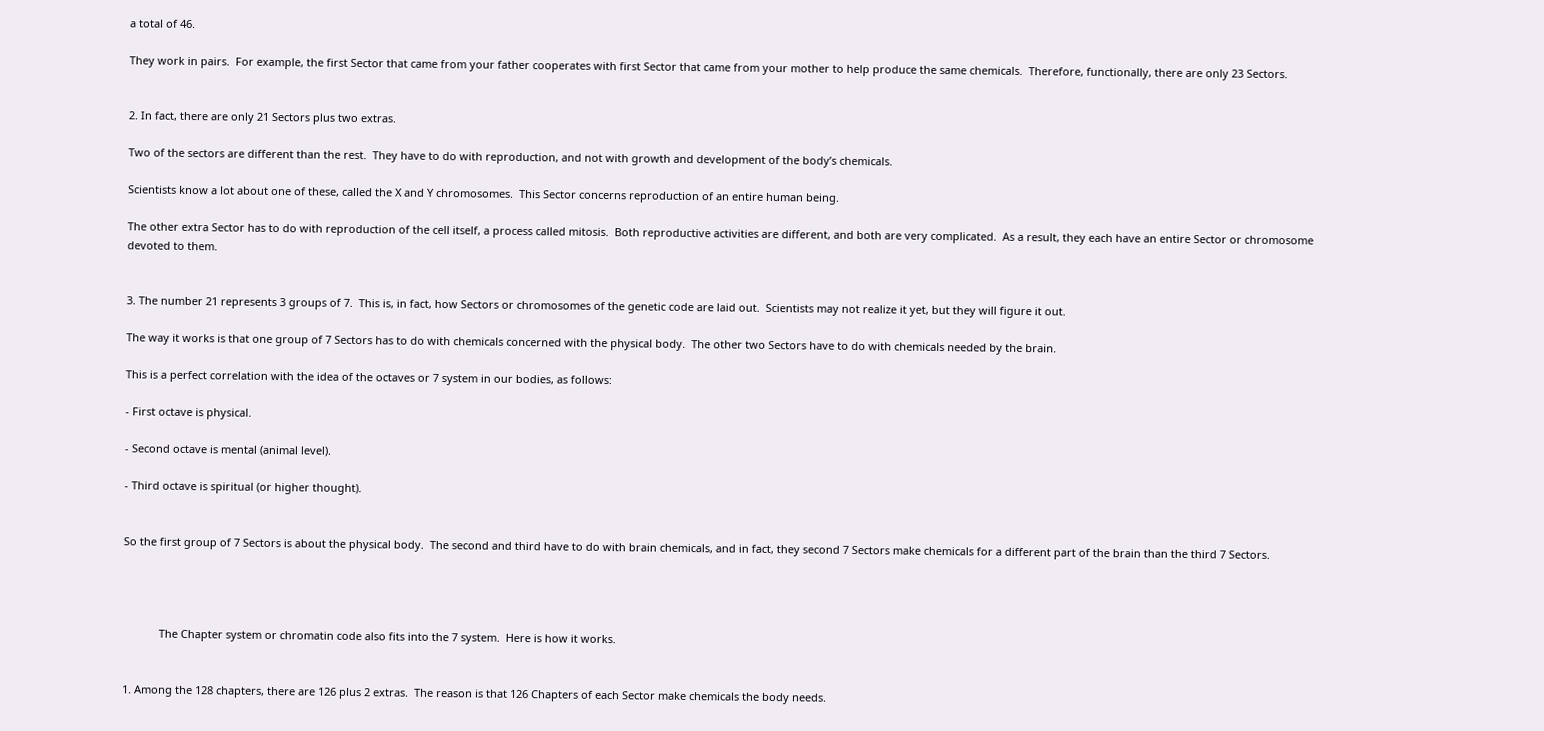a total of 46.

They work in pairs.  For example, the first Sector that came from your father cooperates with first Sector that came from your mother to help produce the same chemicals.  Therefore, functionally, there are only 23 Sectors.


2. In fact, there are only 21 Sectors plus two extras.

Two of the sectors are different than the rest.  They have to do with reproduction, and not with growth and development of the body’s chemicals.

Scientists know a lot about one of these, called the X and Y chromosomes.  This Sector concerns reproduction of an entire human being.

The other extra Sector has to do with reproduction of the cell itself, a process called mitosis.  Both reproductive activities are different, and both are very complicated.  As a result, they each have an entire Sector or chromosome devoted to them.


3. The number 21 represents 3 groups of 7.  This is, in fact, how Sectors or chromosomes of the genetic code are laid out.  Scientists may not realize it yet, but they will figure it out.

The way it works is that one group of 7 Sectors has to do with chemicals concerned with the physical body.  The other two Sectors have to do with chemicals needed by the brain.

This is a perfect correlation with the idea of the octaves or 7 system in our bodies, as follows:

- First octave is physical.

- Second octave is mental (animal level).

- Third octave is spiritual (or higher thought).


So the first group of 7 Sectors is about the physical body.  The second and third have to do with brain chemicals, and in fact, they second 7 Sectors make chemicals for a different part of the brain than the third 7 Sectors.




            The Chapter system or chromatin code also fits into the 7 system.  Here is how it works.


1. Among the 128 chapters, there are 126 plus 2 extras.  The reason is that 126 Chapters of each Sector make chemicals the body needs.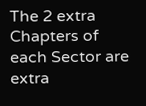The 2 extra Chapters of each Sector are extra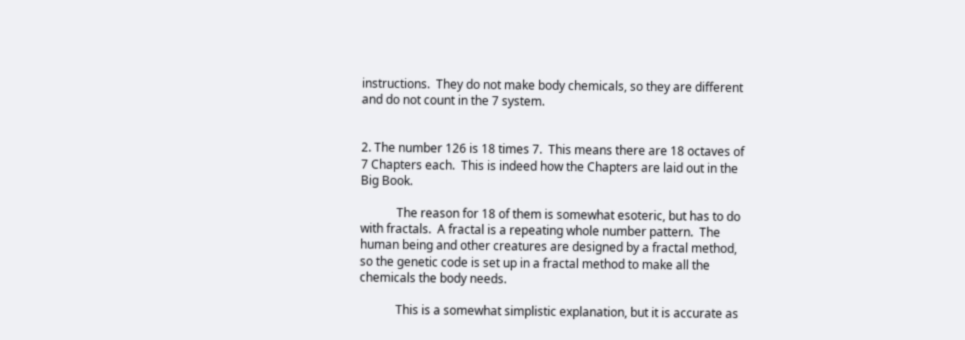instructions.  They do not make body chemicals, so they are different and do not count in the 7 system.


2. The number 126 is 18 times 7.  This means there are 18 octaves of 7 Chapters each.  This is indeed how the Chapters are laid out in the Big Book.

            The reason for 18 of them is somewhat esoteric, but has to do with fractals.  A fractal is a repeating whole number pattern.  The human being and other creatures are designed by a fractal method, so the genetic code is set up in a fractal method to make all the chemicals the body needs.

            This is a somewhat simplistic explanation, but it is accurate as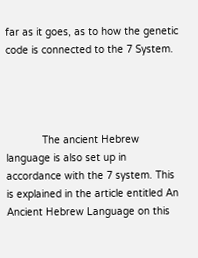far as it goes, as to how the genetic code is connected to the 7 System.




            The ancient Hebrew language is also set up in accordance with the 7 system. This is explained in the article entitled An Ancient Hebrew Language on this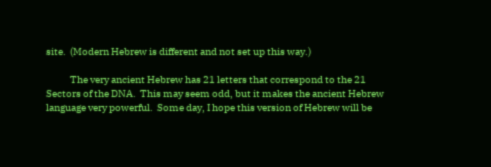site.  (Modern Hebrew is different and not set up this way.)

            The very ancient Hebrew has 21 letters that correspond to the 21 Sectors of the DNA.  This may seem odd, but it makes the ancient Hebrew language very powerful.  Some day, I hope this version of Hebrew will be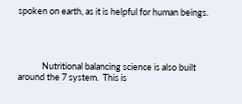spoken on earth, as it is helpful for human beings.




            Nutritional balancing science is also built around the 7 system.  This is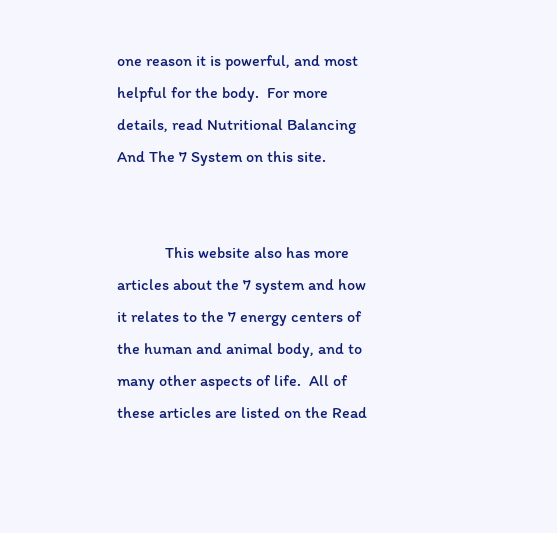one reason it is powerful, and most helpful for the body.  For more details, read Nutritional Balancing And The 7 System on this site.


            This website also has more articles about the 7 system and how it relates to the 7 energy centers of the human and animal body, and to many other aspects of life.  All of these articles are listed on the Read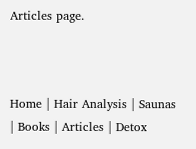Articles page.



Home | Hair Analysis | Saunas | Books | Articles | Detox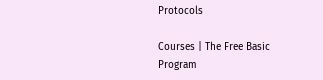Protocols

Courses | The Free Basic Program